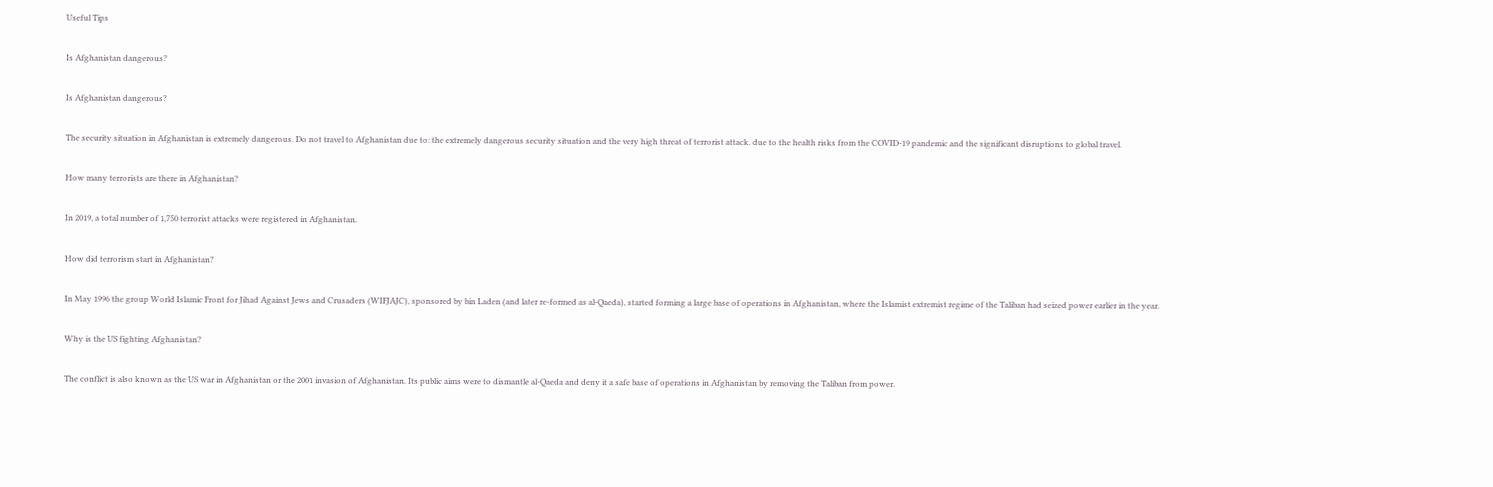Useful Tips

Is Afghanistan dangerous?

Is Afghanistan dangerous?

The security situation in Afghanistan is extremely dangerous. Do not travel to Afghanistan due to: the extremely dangerous security situation and the very high threat of terrorist attack. due to the health risks from the COVID-19 pandemic and the significant disruptions to global travel.

How many terrorists are there in Afghanistan?

In 2019, a total number of 1,750 terrorist attacks were registered in Afghanistan.

How did terrorism start in Afghanistan?

In May 1996 the group World Islamic Front for Jihad Against Jews and Crusaders (WIFJAJC), sponsored by bin Laden (and later re-formed as al-Qaeda), started forming a large base of operations in Afghanistan, where the Islamist extremist regime of the Taliban had seized power earlier in the year.

Why is the US fighting Afghanistan?

The conflict is also known as the US war in Afghanistan or the 2001 invasion of Afghanistan. Its public aims were to dismantle al-Qaeda and deny it a safe base of operations in Afghanistan by removing the Taliban from power.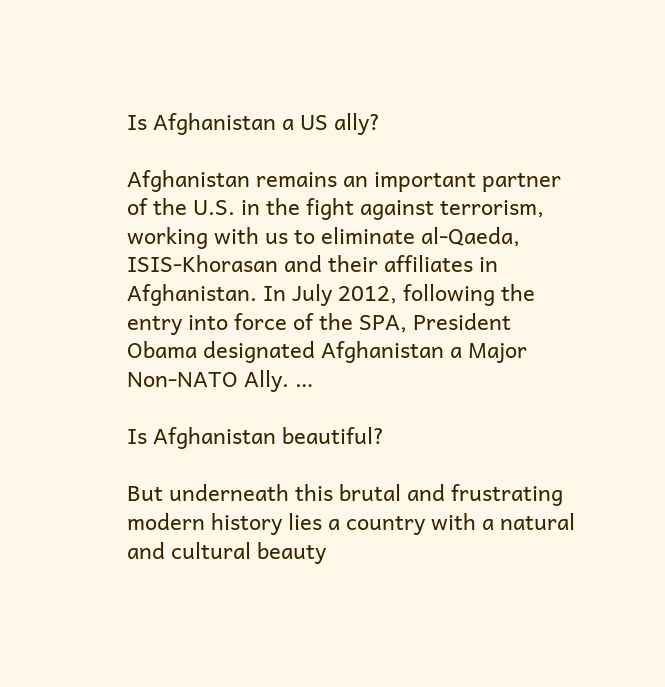Is Afghanistan a US ally?

Afghanistan remains an important partner of the U.S. in the fight against terrorism, working with us to eliminate al-Qaeda, ISIS-Khorasan and their affiliates in Afghanistan. In July 2012, following the entry into force of the SPA, President Obama designated Afghanistan a Major Non-NATO Ally. …

Is Afghanistan beautiful?

But underneath this brutal and frustrating modern history lies a country with a natural and cultural beauty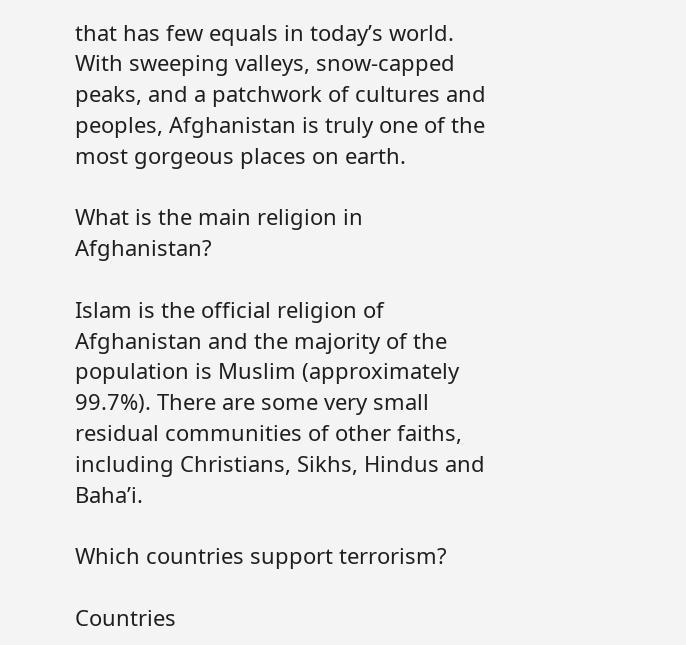that has few equals in today’s world. With sweeping valleys, snow-capped peaks, and a patchwork of cultures and peoples, Afghanistan is truly one of the most gorgeous places on earth.

What is the main religion in Afghanistan?

Islam is the official religion of Afghanistan and the majority of the population is Muslim (approximately 99.7%). There are some very small residual communities of other faiths, including Christians, Sikhs, Hindus and Baha’i.

Which countries support terrorism?

Countries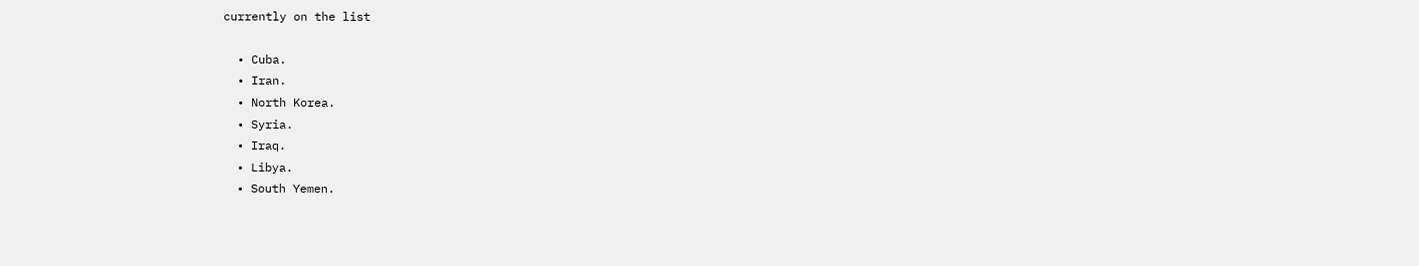currently on the list

  • Cuba.
  • Iran.
  • North Korea.
  • Syria.
  • Iraq.
  • Libya.
  • South Yemen.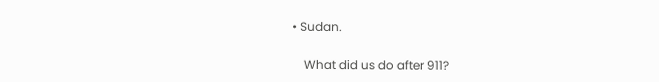• Sudan.

    What did us do after 911?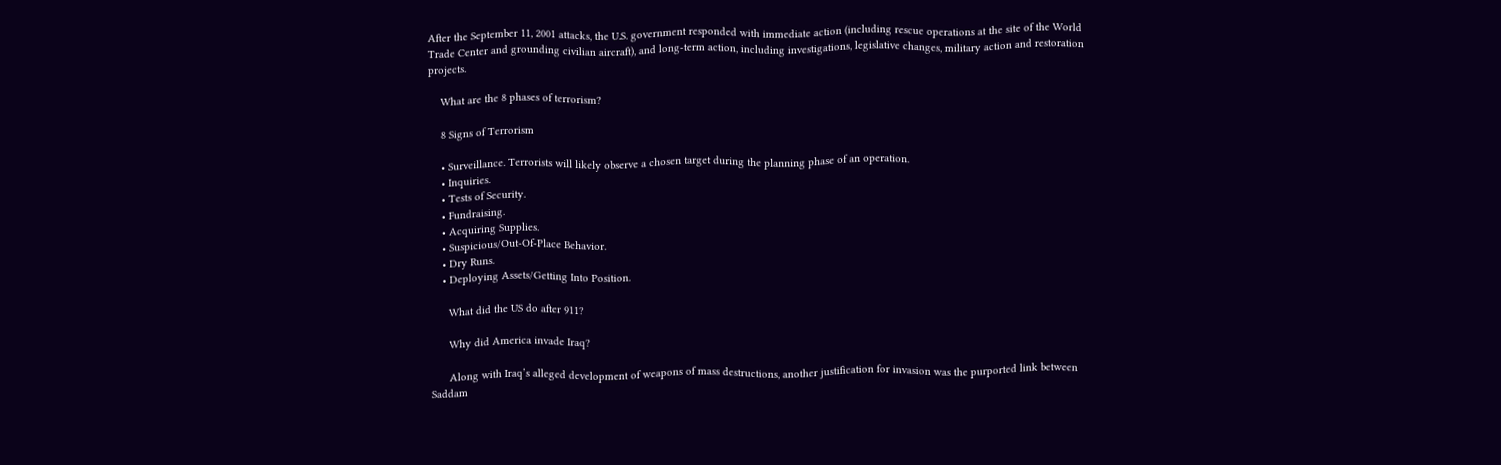After the September 11, 2001 attacks, the U.S. government responded with immediate action (including rescue operations at the site of the World Trade Center and grounding civilian aircraft), and long-term action, including investigations, legislative changes, military action and restoration projects.

    What are the 8 phases of terrorism?

    8 Signs of Terrorism

    • Surveillance. Terrorists will likely observe a chosen target during the planning phase of an operation.
    • Inquiries.
    • Tests of Security.
    • Fundraising.
    • Acquiring Supplies.
    • Suspicious/Out-Of-Place Behavior.
    • Dry Runs.
    • Deploying Assets/Getting Into Position.

      What did the US do after 911?

      Why did America invade Iraq?

      Along with Iraq’s alleged development of weapons of mass destructions, another justification for invasion was the purported link between Saddam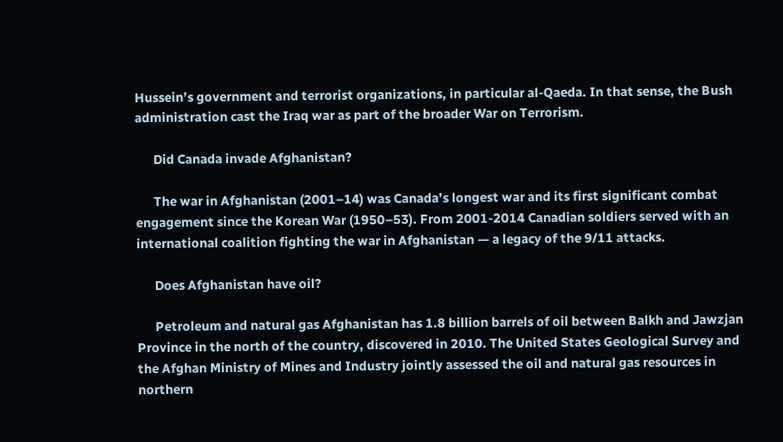Hussein’s government and terrorist organizations, in particular al-Qaeda. In that sense, the Bush administration cast the Iraq war as part of the broader War on Terrorism.

      Did Canada invade Afghanistan?

      The war in Afghanistan (2001–14) was Canada’s longest war and its first significant combat engagement since the Korean War (1950–53). From 2001-2014 Canadian soldiers served with an international coalition fighting the war in Afghanistan — a legacy of the 9/11 attacks.

      Does Afghanistan have oil?

      Petroleum and natural gas Afghanistan has 1.8 billion barrels of oil between Balkh and Jawzjan Province in the north of the country, discovered in 2010. The United States Geological Survey and the Afghan Ministry of Mines and Industry jointly assessed the oil and natural gas resources in northern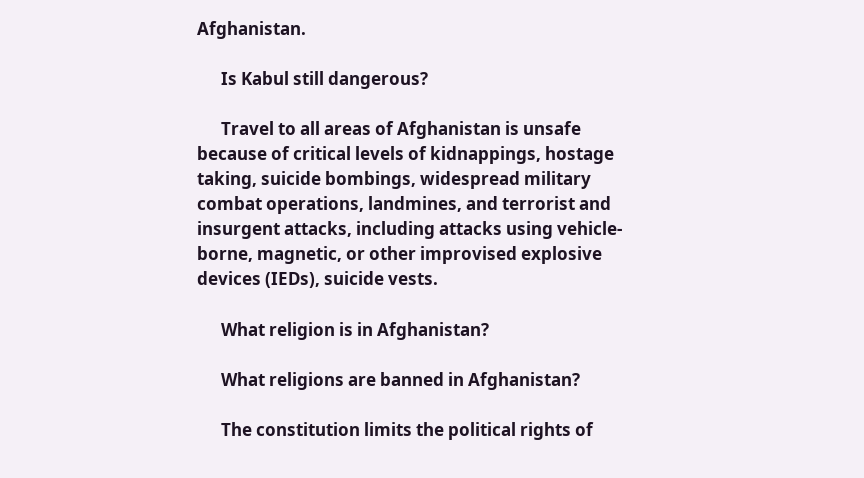Afghanistan.

      Is Kabul still dangerous?

      Travel to all areas of Afghanistan is unsafe because of critical levels of kidnappings, hostage taking, suicide bombings, widespread military combat operations, landmines, and terrorist and insurgent attacks, including attacks using vehicle-borne, magnetic, or other improvised explosive devices (IEDs), suicide vests.

      What religion is in Afghanistan?

      What religions are banned in Afghanistan?

      The constitution limits the political rights of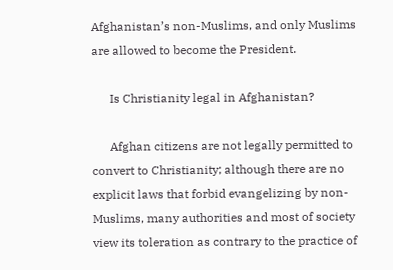Afghanistan’s non-Muslims, and only Muslims are allowed to become the President.

      Is Christianity legal in Afghanistan?

      Afghan citizens are not legally permitted to convert to Christianity; although there are no explicit laws that forbid evangelizing by non-Muslims, many authorities and most of society view its toleration as contrary to the practice of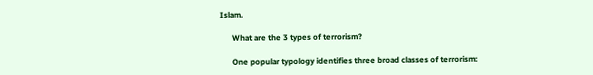Islam.

      What are the 3 types of terrorism?

      One popular typology identifies three broad classes of terrorism: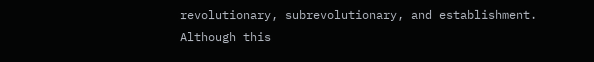revolutionary, subrevolutionary, and establishment. Although this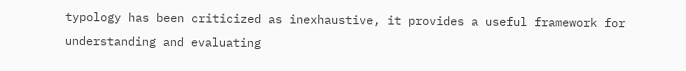typology has been criticized as inexhaustive, it provides a useful framework for understanding and evaluating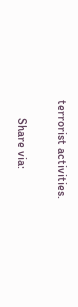terrorist activities.

      Share via: